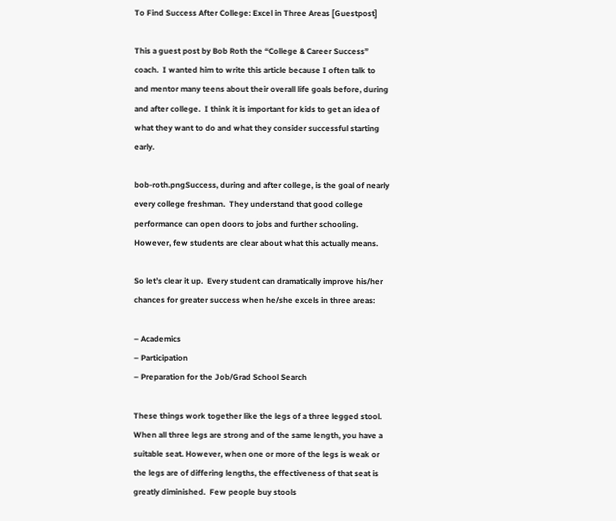To Find Success After College: Excel in Three Areas [Guestpost]

This a guest post by Bob Roth the “College & Career Success” coach.  I wanted him to write this article because I often talk to and mentor many teens about their overall life goals before, during and after college.  I think it is important for kids to get an idea of what they want to do and what they consider successful starting early.

bob-roth.pngSuccess, during and after college, is the goal of nearly every college freshman.  They understand that good college performance can open doors to jobs and further schooling.  However, few students are clear about what this actually means.

So let’s clear it up.  Every student can dramatically improve his/her chances for greater success when he/she excels in three areas:

– Academics
– Participation
– Preparation for the Job/Grad School Search

These things work together like the legs of a three legged stool.  When all three legs are strong and of the same length, you have a suitable seat. However, when one or more of the legs is weak or the legs are of differing lengths, the effectiveness of that seat is greatly diminished.  Few people buy stools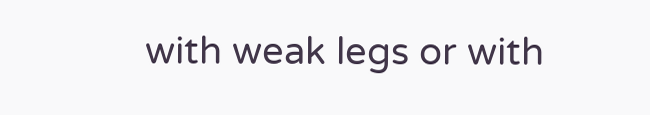with weak legs or with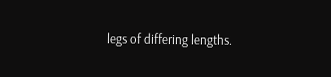legs of differing lengths.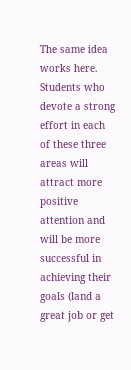The same idea works here.  Students who devote a strong effort in each of these three areas will attract more positive attention and will be more successful in achieving their goals (land a great job or get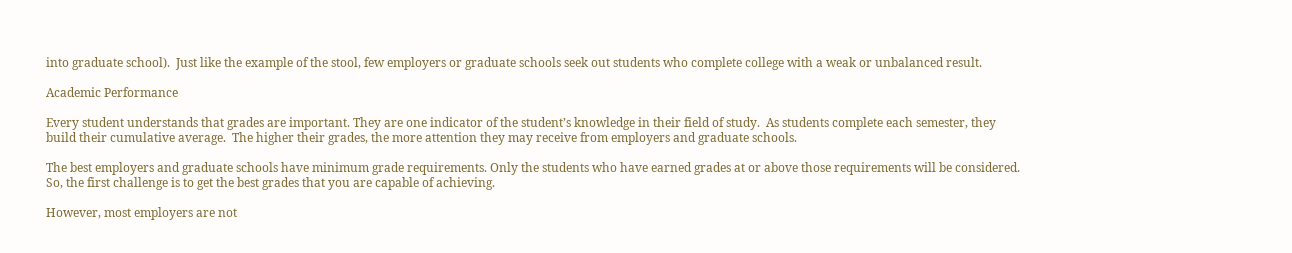into graduate school).  Just like the example of the stool, few employers or graduate schools seek out students who complete college with a weak or unbalanced result.

Academic Performance

Every student understands that grades are important. They are one indicator of the student’s knowledge in their field of study.  As students complete each semester, they build their cumulative average.  The higher their grades, the more attention they may receive from employers and graduate schools.

The best employers and graduate schools have minimum grade requirements. Only the students who have earned grades at or above those requirements will be considered.  So, the first challenge is to get the best grades that you are capable of achieving.

However, most employers are not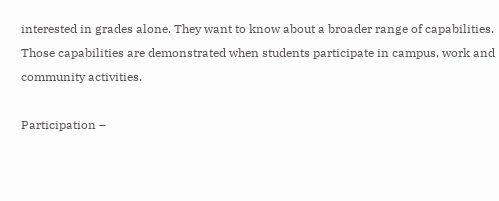interested in grades alone. They want to know about a broader range of capabilities.  Those capabilities are demonstrated when students participate in campus, work and community activities.

Participation –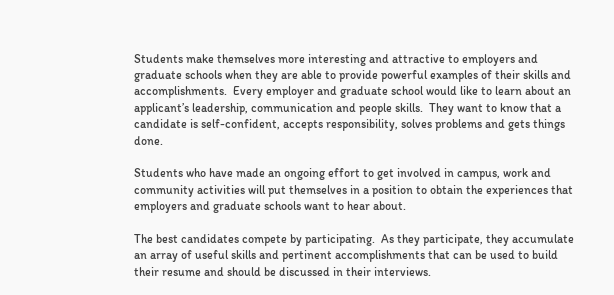Students make themselves more interesting and attractive to employers and graduate schools when they are able to provide powerful examples of their skills and accomplishments.  Every employer and graduate school would like to learn about an applicant’s leadership, communication and people skills.  They want to know that a candidate is self-confident, accepts responsibility, solves problems and gets things done.

Students who have made an ongoing effort to get involved in campus, work and community activities will put themselves in a position to obtain the experiences that employers and graduate schools want to hear about.

The best candidates compete by participating.  As they participate, they accumulate an array of useful skills and pertinent accomplishments that can be used to build their resume and should be discussed in their interviews.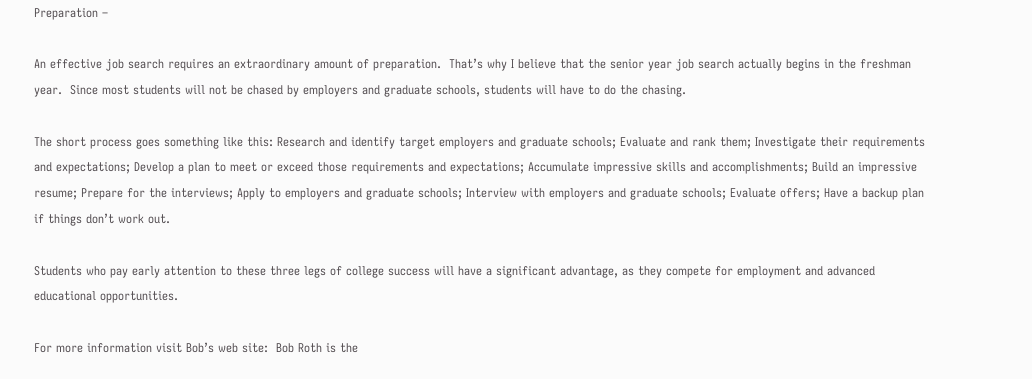Preparation –

An effective job search requires an extraordinary amount of preparation.  That’s why I believe that the senior year job search actually begins in the freshman year.  Since most students will not be chased by employers and graduate schools, students will have to do the chasing.

The short process goes something like this: Research and identify target employers and graduate schools; Evaluate and rank them; Investigate their requirements and expectations; Develop a plan to meet or exceed those requirements and expectations; Accumulate impressive skills and accomplishments; Build an impressive resume; Prepare for the interviews; Apply to employers and graduate schools; Interview with employers and graduate schools; Evaluate offers; Have a backup plan if things don’t work out.

Students who pay early attention to these three legs of college success will have a significant advantage, as they compete for employment and advanced educational opportunities.

For more information visit Bob’s web site:  Bob Roth is the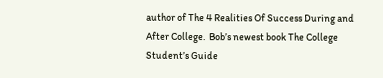author of The 4 Realities Of Success During and After College.  Bob’s newest book The College Student’s Guide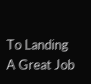To Landing A Great Job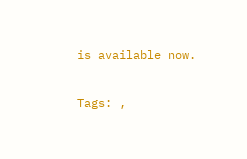is available now.

Tags: ,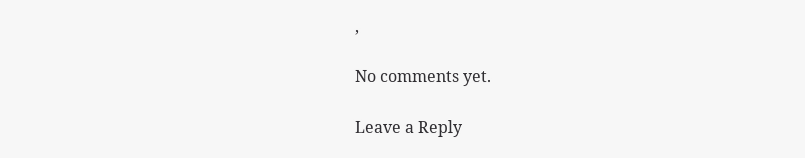,

No comments yet.

Leave a Reply